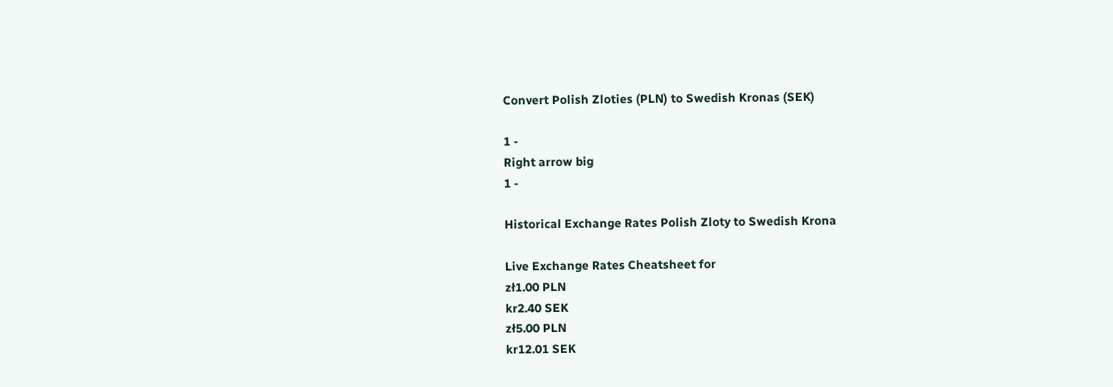Convert Polish Zloties (PLN) to Swedish Kronas (SEK)

1 -
Right arrow big
1 -

Historical Exchange Rates Polish Zloty to Swedish Krona

Live Exchange Rates Cheatsheet for
zł1.00 PLN
kr2.40 SEK
zł5.00 PLN
kr12.01 SEK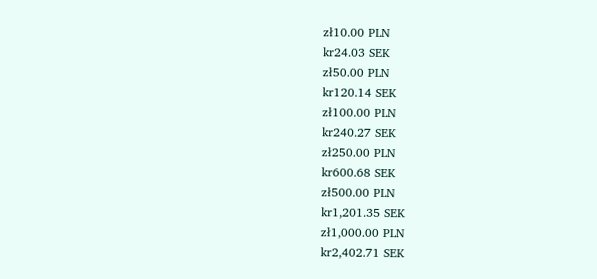zł10.00 PLN
kr24.03 SEK
zł50.00 PLN
kr120.14 SEK
zł100.00 PLN
kr240.27 SEK
zł250.00 PLN
kr600.68 SEK
zł500.00 PLN
kr1,201.35 SEK
zł1,000.00 PLN
kr2,402.71 SEK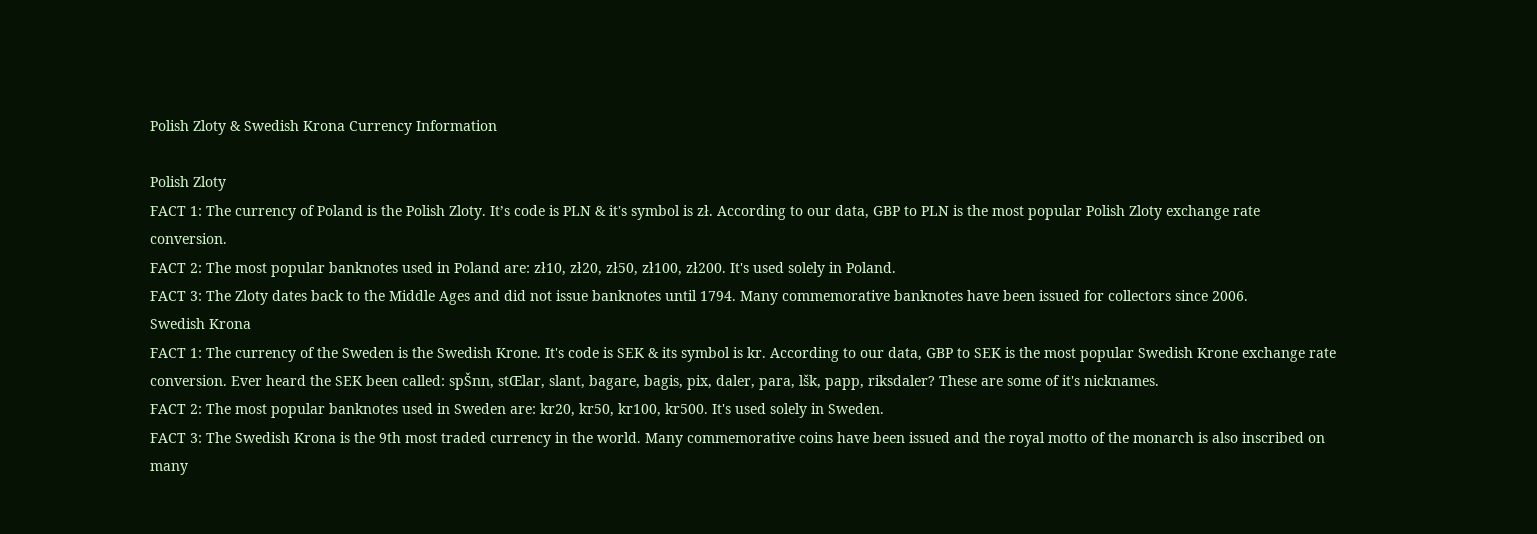Polish Zloty & Swedish Krona Currency Information

Polish Zloty
FACT 1: The currency of Poland is the Polish Zloty. It’s code is PLN & it's symbol is zł. According to our data, GBP to PLN is the most popular Polish Zloty exchange rate conversion.
FACT 2: The most popular banknotes used in Poland are: zł10, zł20, zł50, zł100, zł200. It's used solely in Poland.
FACT 3: The Zloty dates back to the Middle Ages and did not issue banknotes until 1794. Many commemorative banknotes have been issued for collectors since 2006.
Swedish Krona
FACT 1: The currency of the Sweden is the Swedish Krone. It's code is SEK & its symbol is kr. According to our data, GBP to SEK is the most popular Swedish Krone exchange rate conversion. Ever heard the SEK been called: spŠnn, stŒlar, slant, bagare, bagis, pix, daler, para, lšk, papp, riksdaler? These are some of it's nicknames.
FACT 2: The most popular banknotes used in Sweden are: kr20, kr50, kr100, kr500. It's used solely in Sweden.
FACT 3: The Swedish Krona is the 9th most traded currency in the world. Many commemorative coins have been issued and the royal motto of the monarch is also inscribed on many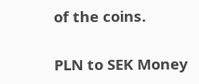of the coins.

PLN to SEK Money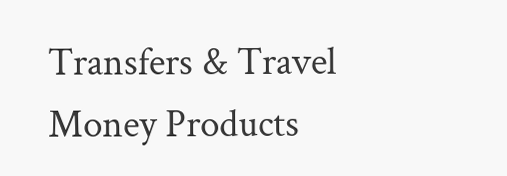Transfers & Travel Money Products